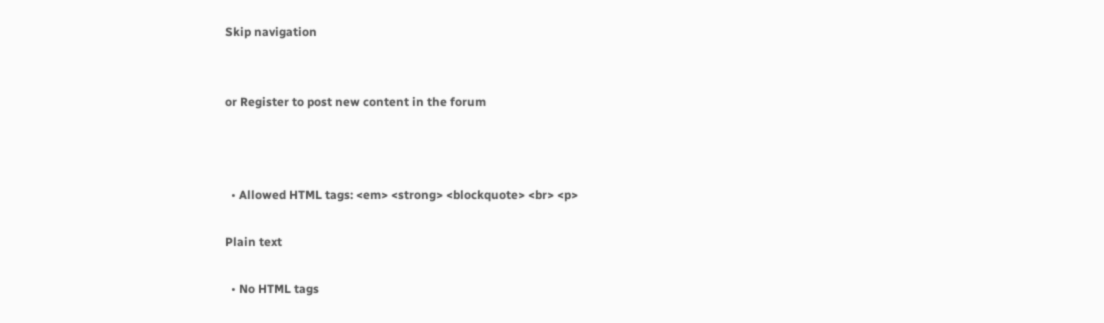Skip navigation


or Register to post new content in the forum



  • Allowed HTML tags: <em> <strong> <blockquote> <br> <p>

Plain text

  • No HTML tags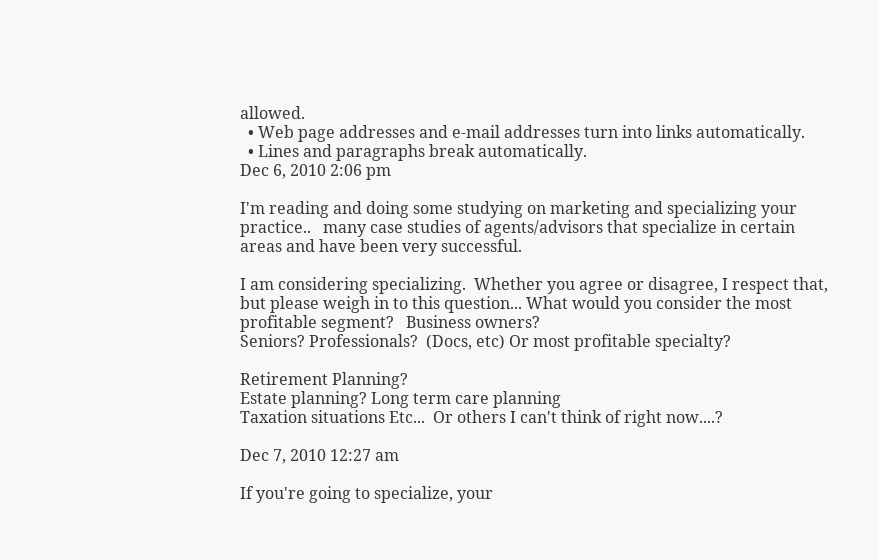allowed.
  • Web page addresses and e-mail addresses turn into links automatically.
  • Lines and paragraphs break automatically.
Dec 6, 2010 2:06 pm

I'm reading and doing some studying on marketing and specializing your practice..   many case studies of agents/advisors that specialize in certain areas and have been very successful.

I am considering specializing.  Whether you agree or disagree, I respect that, but please weigh in to this question... What would you consider the most profitable segment?   Business owners?
Seniors? Professionals?  (Docs, etc) Or most profitable specialty?

Retirement Planning?
Estate planning? Long term care planning
Taxation situations Etc...  Or others I can't think of right now....?

Dec 7, 2010 12:27 am

If you're going to specialize, your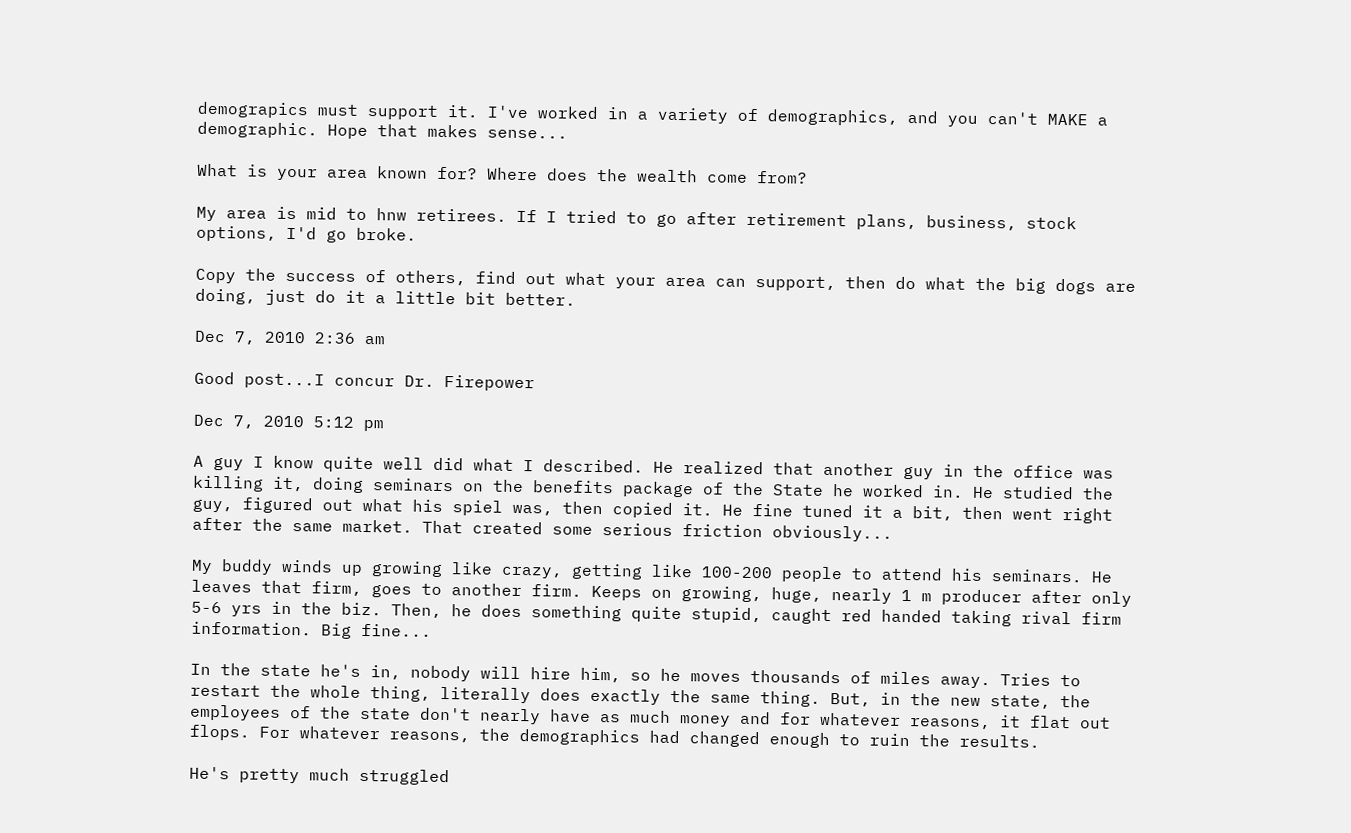demograpics must support it. I've worked in a variety of demographics, and you can't MAKE a demographic. Hope that makes sense...

What is your area known for? Where does the wealth come from?

My area is mid to hnw retirees. If I tried to go after retirement plans, business, stock options, I'd go broke.

Copy the success of others, find out what your area can support, then do what the big dogs are doing, just do it a little bit better.

Dec 7, 2010 2:36 am

Good post...I concur Dr. Firepower

Dec 7, 2010 5:12 pm

A guy I know quite well did what I described. He realized that another guy in the office was killing it, doing seminars on the benefits package of the State he worked in. He studied the guy, figured out what his spiel was, then copied it. He fine tuned it a bit, then went right after the same market. That created some serious friction obviously...

My buddy winds up growing like crazy, getting like 100-200 people to attend his seminars. He leaves that firm, goes to another firm. Keeps on growing, huge, nearly 1 m producer after only 5-6 yrs in the biz. Then, he does something quite stupid, caught red handed taking rival firm information. Big fine...

In the state he's in, nobody will hire him, so he moves thousands of miles away. Tries to restart the whole thing, literally does exactly the same thing. But, in the new state, the employees of the state don't nearly have as much money and for whatever reasons, it flat out flops. For whatever reasons, the demographics had changed enough to ruin the results.

He's pretty much struggled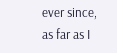ever since, as far as I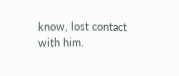know, lost contact with him.